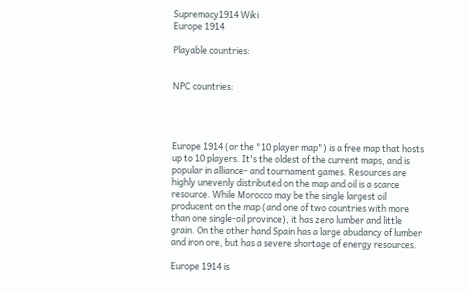Supremacy1914 Wiki
Europe 1914

Playable countries:


NPC countries:




Europe 1914 (or the "10 player map") is a free map that hosts up to 10 players. It's the oldest of the current maps, and is popular in alliance- and tournament games. Resources are highly unevenly distributed on the map and oil is a scarce resource. While Morocco may be the single largest oil producent on the map (and one of two countries with more than one single-oil province), it has zero lumber and little grain. On the other hand Spain has a large abudancy of lumber and iron ore, but has a severe shortage of energy resources.

Europe 1914 is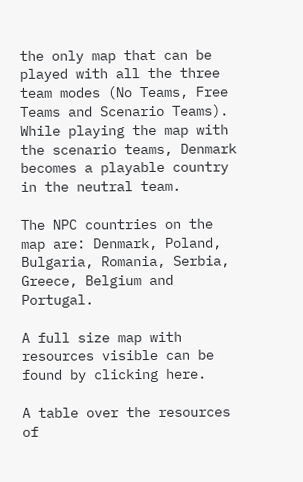the only map that can be played with all the three team modes (No Teams, Free Teams and Scenario Teams). While playing the map with the scenario teams, Denmark becomes a playable country in the neutral team.

The NPC countries on the map are: Denmark, Poland, Bulgaria, Romania, Serbia, Greece, Belgium and Portugal.

A full size map with resources visible can be found by clicking here.

A table over the resources of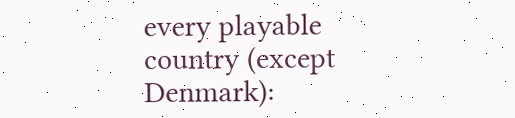every playable country (except Denmark):